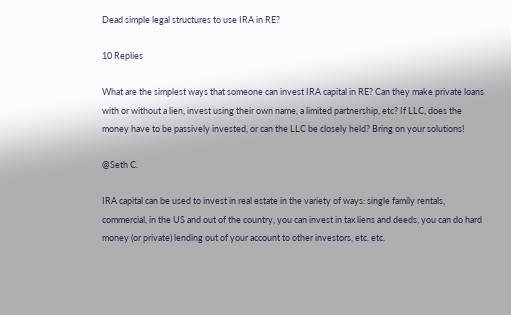Dead simple legal structures to use IRA in RE?

10 Replies

What are the simplest ways that someone can invest IRA capital in RE? Can they make private loans with or without a lien, invest using their own name, a limited partnership, etc? If LLC, does the money have to be passively invested, or can the LLC be closely held? Bring on your solutions!

@Seth C.

IRA capital can be used to invest in real estate in the variety of ways: single family rentals, commercial, in the US and out of the country, you can invest in tax liens and deeds, you can do hard money (or private) lending out of your account to other investors, etc. etc.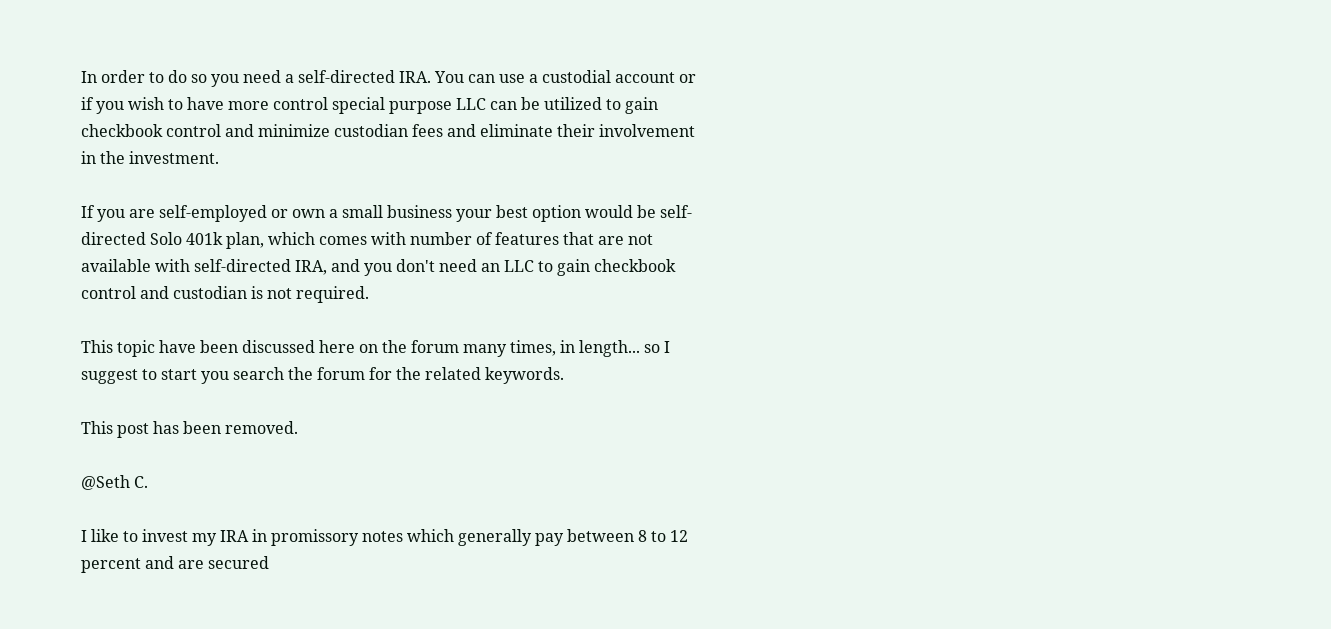In order to do so you need a self-directed IRA. You can use a custodial account or if you wish to have more control special purpose LLC can be utilized to gain checkbook control and minimize custodian fees and eliminate their involvement in the investment.

If you are self-employed or own a small business your best option would be self-directed Solo 401k plan, which comes with number of features that are not available with self-directed IRA, and you don't need an LLC to gain checkbook control and custodian is not required.

This topic have been discussed here on the forum many times, in length... so I suggest to start you search the forum for the related keywords.

This post has been removed.

@Seth C.

I like to invest my IRA in promissory notes which generally pay between 8 to 12 percent and are secured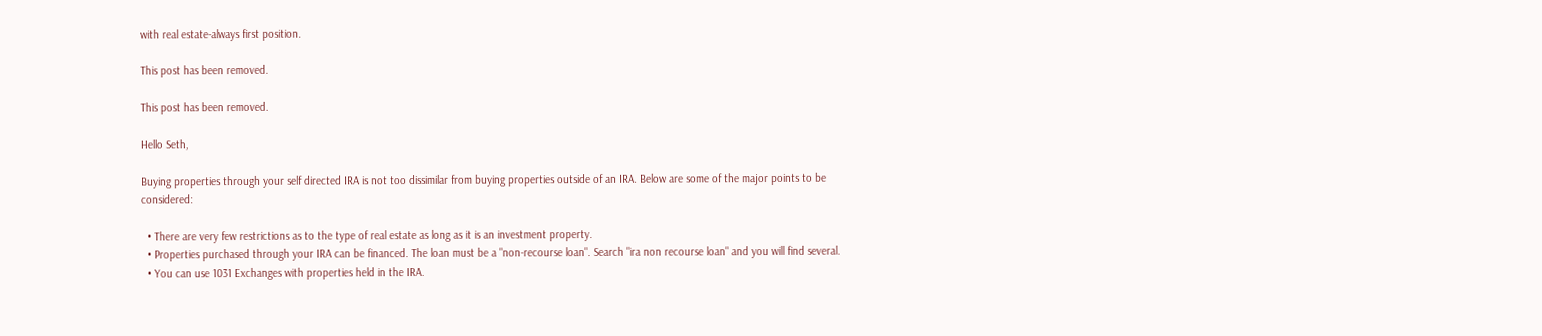with real estate-always first position.

This post has been removed.

This post has been removed.

Hello Seth,

Buying properties through your self directed IRA is not too dissimilar from buying properties outside of an IRA. Below are some of the major points to be considered:

  • There are very few restrictions as to the type of real estate as long as it is an investment property.
  • Properties purchased through your IRA can be financed. The loan must be a "non-recourse loan". Search "ira non recourse loan" and you will find several.
  • You can use 1031 Exchanges with properties held in the IRA.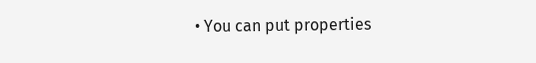• You can put properties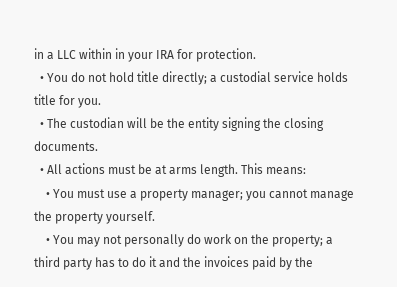in a LLC within in your IRA for protection.
  • You do not hold title directly; a custodial service holds title for you.
  • The custodian will be the entity signing the closing documents.
  • All actions must be at arms length. This means:
    • You must use a property manager; you cannot manage the property yourself.
    • You may not personally do work on the property; a third party has to do it and the invoices paid by the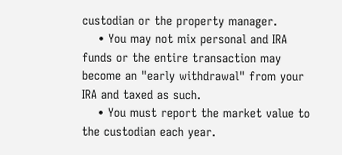custodian or the property manager.
    • You may not mix personal and IRA funds or the entire transaction may become an "early withdrawal" from your IRA and taxed as such.
    • You must report the market value to the custodian each year.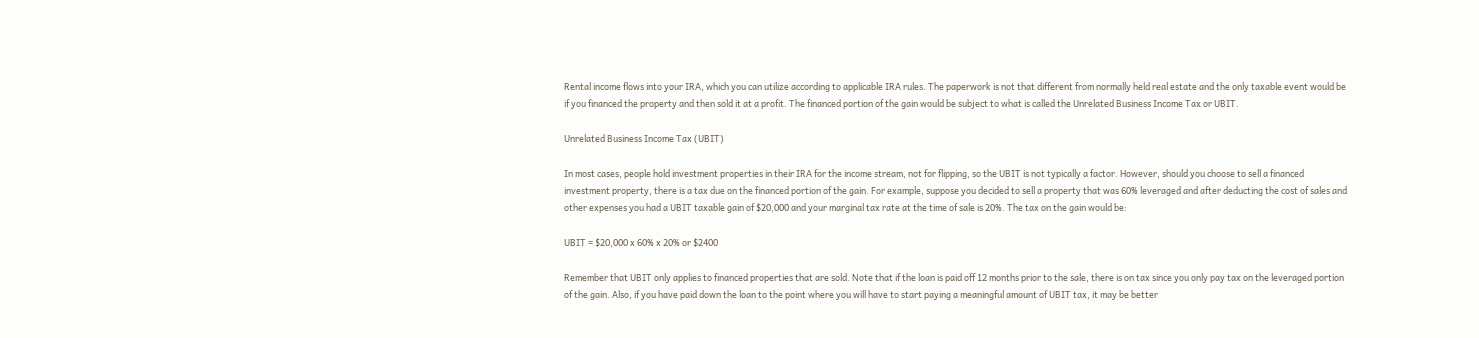Rental income flows into your IRA, which you can utilize according to applicable IRA rules. The paperwork is not that different from normally held real estate and the only taxable event would be if you financed the property and then sold it at a profit. The financed portion of the gain would be subject to what is called the Unrelated Business Income Tax or UBIT.

Unrelated Business Income Tax (UBIT)

In most cases, people hold investment properties in their IRA for the income stream, not for flipping, so the UBIT is not typically a factor. However, should you choose to sell a financed investment property, there is a tax due on the financed portion of the gain. For example, suppose you decided to sell a property that was 60% leveraged and after deducting the cost of sales and other expenses you had a UBIT taxable gain of $20,000 and your marginal tax rate at the time of sale is 20%. The tax on the gain would be:

UBIT = $20,000 x 60% x 20% or $2400

Remember that UBIT only applies to financed properties that are sold. Note that if the loan is paid off 12 months prior to the sale, there is on tax since you only pay tax on the leveraged portion of the gain. Also, if you have paid down the loan to the point where you will have to start paying a meaningful amount of UBIT tax, it may be better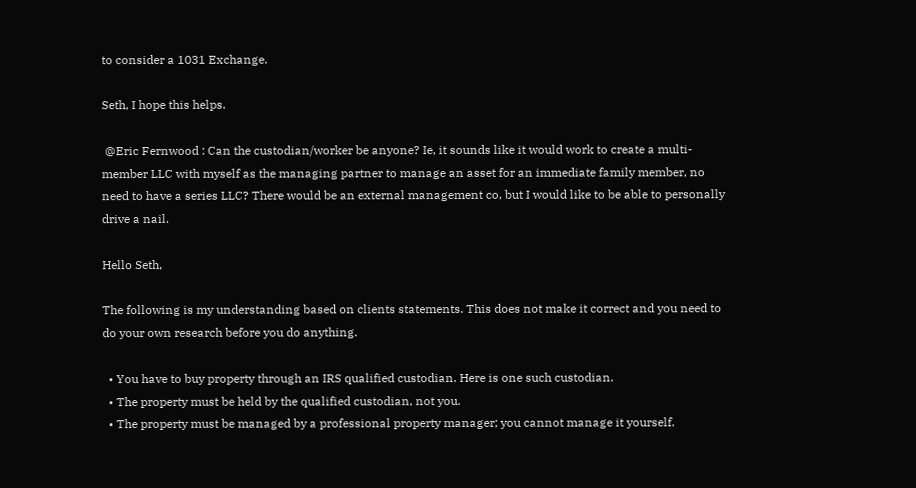to consider a 1031 Exchange.

Seth, I hope this helps.

 @Eric Fernwood : Can the custodian/worker be anyone? Ie, it sounds like it would work to create a multi-member LLC with myself as the managing partner to manage an asset for an immediate family member, no need to have a series LLC? There would be an external management co, but I would like to be able to personally drive a nail.

Hello Seth,

The following is my understanding based on clients statements. This does not make it correct and you need to do your own research before you do anything.

  • You have to buy property through an IRS qualified custodian. Here is one such custodian.
  • The property must be held by the qualified custodian, not you.
  • The property must be managed by a professional property manager; you cannot manage it yourself.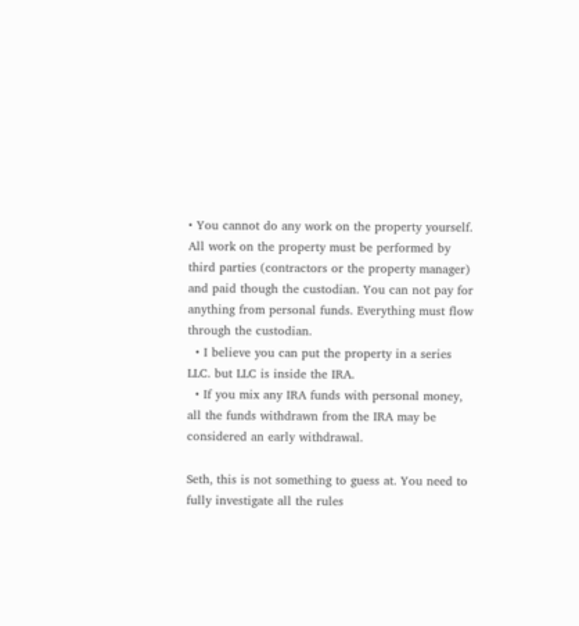• You cannot do any work on the property yourself. All work on the property must be performed by third parties (contractors or the property manager) and paid though the custodian. You can not pay for anything from personal funds. Everything must flow through the custodian.
  • I believe you can put the property in a series LLC. but LLC is inside the IRA.
  • If you mix any IRA funds with personal money, all the funds withdrawn from the IRA may be considered an early withdrawal.

Seth, this is not something to guess at. You need to fully investigate all the rules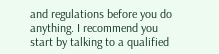and regulations before you do anything. I recommend you start by talking to a qualified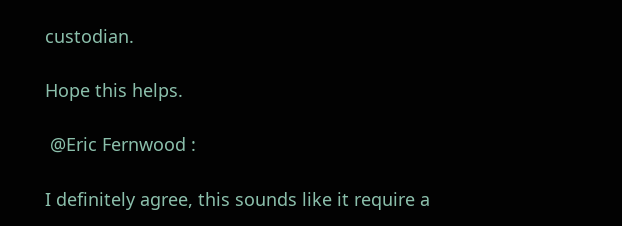custodian.

Hope this helps.

 @Eric Fernwood :

I definitely agree, this sounds like it require a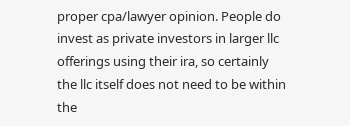proper cpa/lawyer opinion. People do invest as private investors in larger llc offerings using their ira, so certainly the llc itself does not need to be within the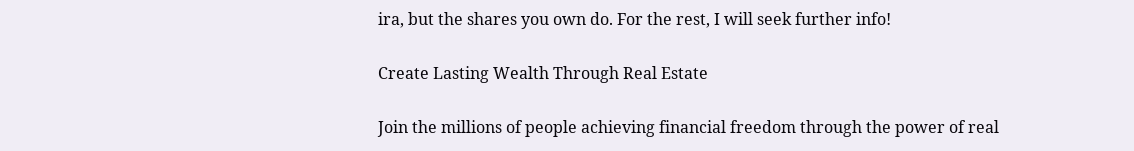ira, but the shares you own do. For the rest, I will seek further info!

Create Lasting Wealth Through Real Estate

Join the millions of people achieving financial freedom through the power of real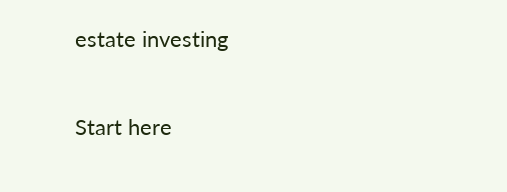estate investing

Start here